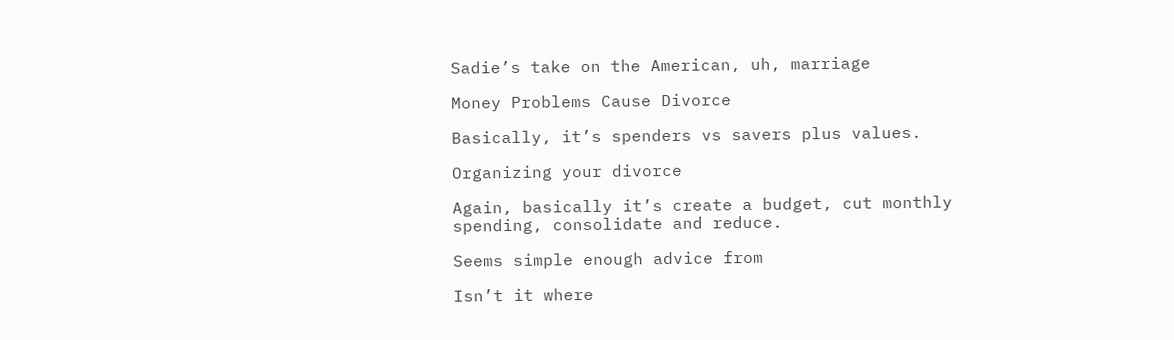Sadie’s take on the American, uh, marriage

Money Problems Cause Divorce

Basically, it’s spenders vs savers plus values.

Organizing your divorce

Again, basically it’s create a budget, cut monthly spending, consolidate and reduce.

Seems simple enough advice from

Isn’t it where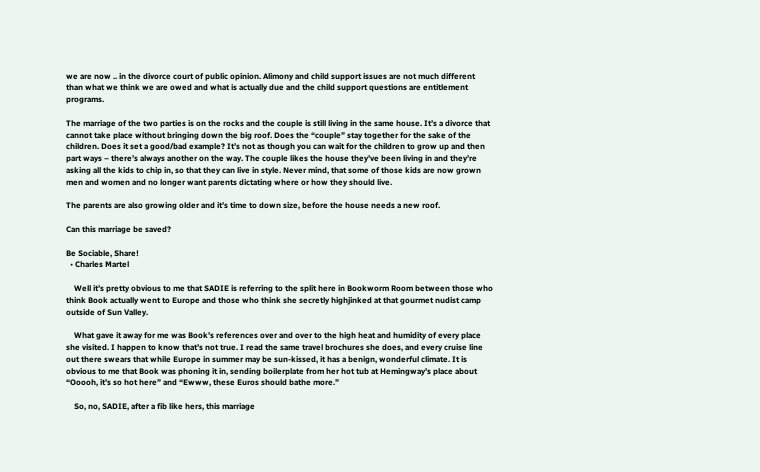we are now .. in the divorce court of public opinion. Alimony and child support issues are not much different than what we think we are owed and what is actually due and the child support questions are entitlement programs.

The marriage of the two parties is on the rocks and the couple is still living in the same house. It’s a divorce that cannot take place without bringing down the big roof. Does the “couple” stay together for the sake of the children. Does it set a good/bad example? It’s not as though you can wait for the children to grow up and then part ways – there’s always another on the way. The couple likes the house they’ve been living in and they’re asking all the kids to chip in, so that they can live in style. Never mind, that some of those kids are now grown men and women and no longer want parents dictating where or how they should live.

The parents are also growing older and it’s time to down size, before the house needs a new roof.

Can this marriage be saved?

Be Sociable, Share!
  • Charles Martel

    Well it’s pretty obvious to me that SADIE is referring to the split here in Bookworm Room between those who think Book actually went to Europe and those who think she secretly highjinked at that gourmet nudist camp outside of Sun Valley.

    What gave it away for me was Book’s references over and over to the high heat and humidity of every place she visited. I happen to know that’s not true. I read the same travel brochures she does, and every cruise line out there swears that while Europe in summer may be sun-kissed, it has a benign, wonderful climate. It is obvious to me that Book was phoning it in, sending boilerplate from her hot tub at Hemingway’s place about “Ooooh, it’s so hot here” and “Ewww, these Euros should bathe more.”

    So, no, SADIE, after a fib like hers, this marriage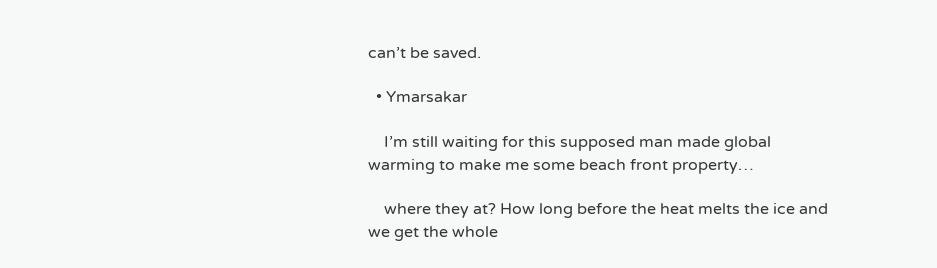can’t be saved.

  • Ymarsakar

    I’m still waiting for this supposed man made global warming to make me some beach front property…

    where they at? How long before the heat melts the ice and we get the whole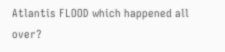Atlantis FLOOD which happened all over?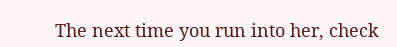The next time you run into her, check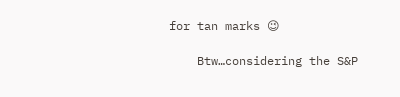for tan marks 😉

    Btw…considering the S&P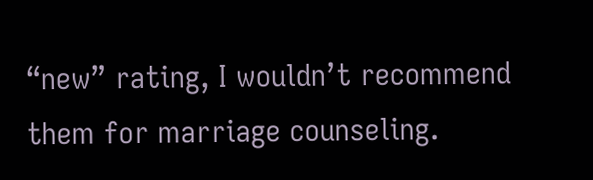“new” rating, I wouldn’t recommend them for marriage counseling.